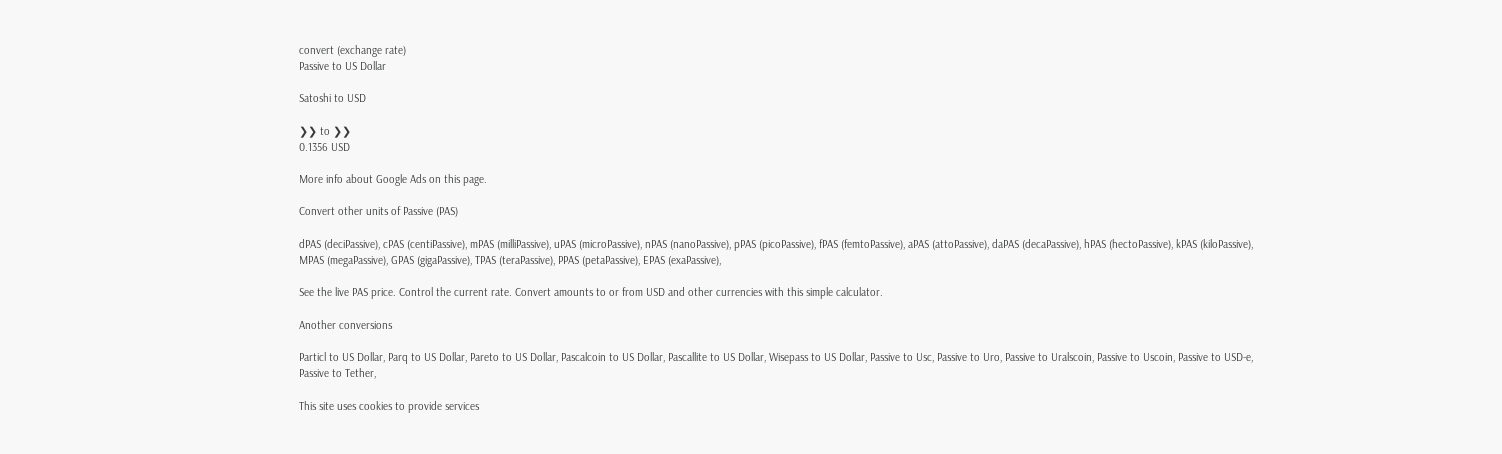convert (exchange rate)
Passive to US Dollar

Satoshi to USD

❯❯ to ❯❯
0.1356 USD

More info about Google Ads on this page.

Convert other units of Passive (PAS)

dPAS (deciPassive), cPAS (centiPassive), mPAS (milliPassive), uPAS (microPassive), nPAS (nanoPassive), pPAS (picoPassive), fPAS (femtoPassive), aPAS (attoPassive), daPAS (decaPassive), hPAS (hectoPassive), kPAS (kiloPassive), MPAS (megaPassive), GPAS (gigaPassive), TPAS (teraPassive), PPAS (petaPassive), EPAS (exaPassive),

See the live PAS price. Control the current rate. Convert amounts to or from USD and other currencies with this simple calculator.

Another conversions

Particl to US Dollar, Parq to US Dollar, Pareto to US Dollar, Pascalcoin to US Dollar, Pascallite to US Dollar, Wisepass to US Dollar, Passive to Usc, Passive to Uro, Passive to Uralscoin, Passive to Uscoin, Passive to USD-e, Passive to Tether,

This site uses cookies to provide services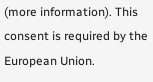(more information). This consent is required by the European Union.